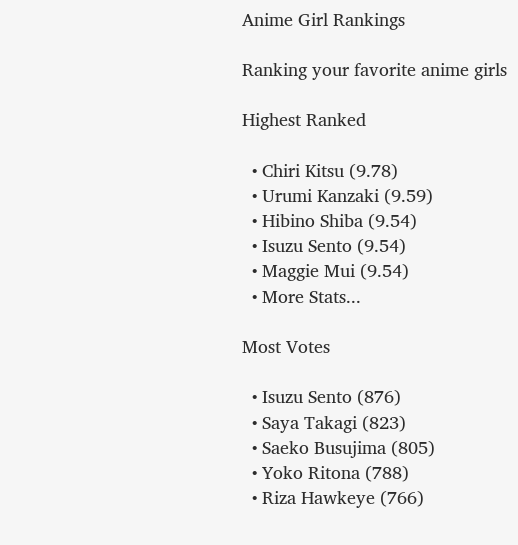Anime Girl Rankings

Ranking your favorite anime girls

Highest Ranked

  • Chiri Kitsu (9.78)
  • Urumi Kanzaki (9.59)
  • Hibino Shiba (9.54)
  • Isuzu Sento (9.54)
  • Maggie Mui (9.54)
  • More Stats...

Most Votes

  • Isuzu Sento (876)
  • Saya Takagi (823)
  • Saeko Busujima (805)
  • Yoko Ritona (788)
  • Riza Hawkeye (766)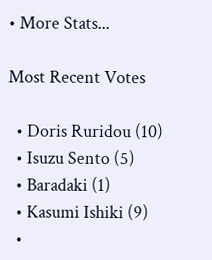• More Stats...

Most Recent Votes

  • Doris Ruridou (10)
  • Isuzu Sento (5)
  • Baradaki (1)
  • Kasumi Ishiki (9)
  •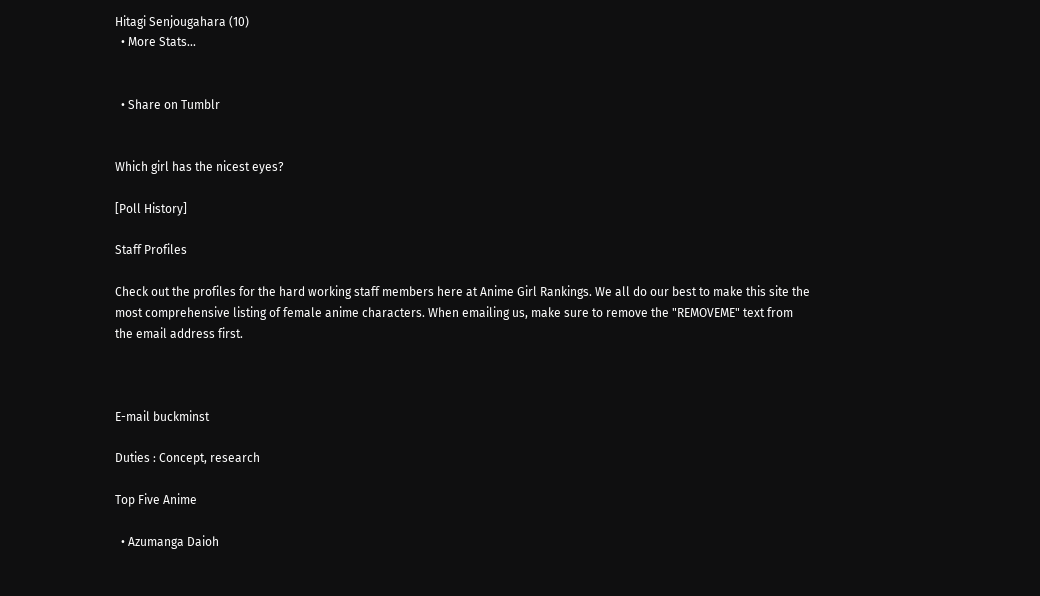Hitagi Senjougahara (10)
  • More Stats...


  • Share on Tumblr


Which girl has the nicest eyes?

[Poll History]

Staff Profiles

Check out the profiles for the hard working staff members here at Anime Girl Rankings. We all do our best to make this site the most comprehensive listing of female anime characters. When emailing us, make sure to remove the "REMOVEME" text from the email address first.



E-mail buckminst

Duties : Concept, research

Top Five Anime

  • Azumanga Daioh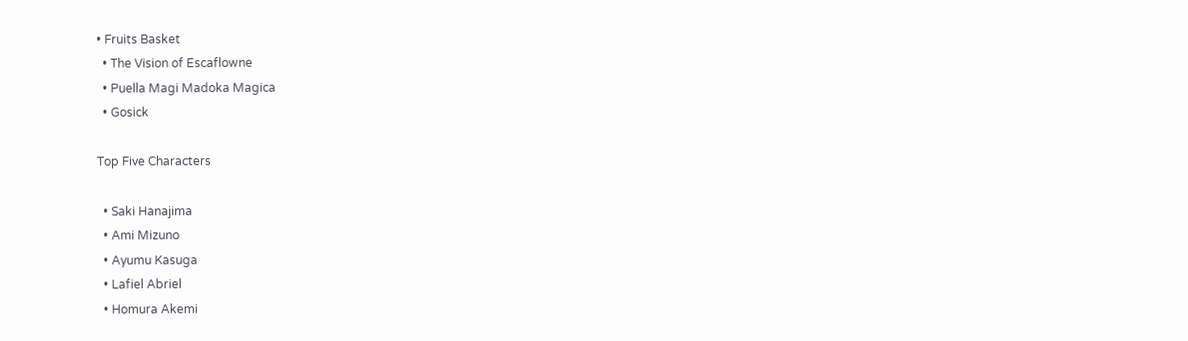• Fruits Basket
  • The Vision of Escaflowne
  • Puella Magi Madoka Magica
  • Gosick

Top Five Characters

  • Saki Hanajima
  • Ami Mizuno
  • Ayumu Kasuga
  • Lafiel Abriel
  • Homura Akemi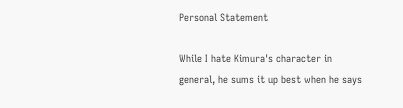Personal Statement

While I hate Kimura's character in general, he sums it up best when he says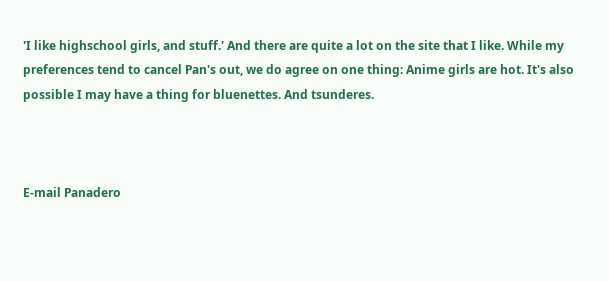'I like highschool girls, and stuff.' And there are quite a lot on the site that I like. While my preferences tend to cancel Pan's out, we do agree on one thing: Anime girls are hot. It's also possible I may have a thing for bluenettes. And tsunderes.



E-mail Panadero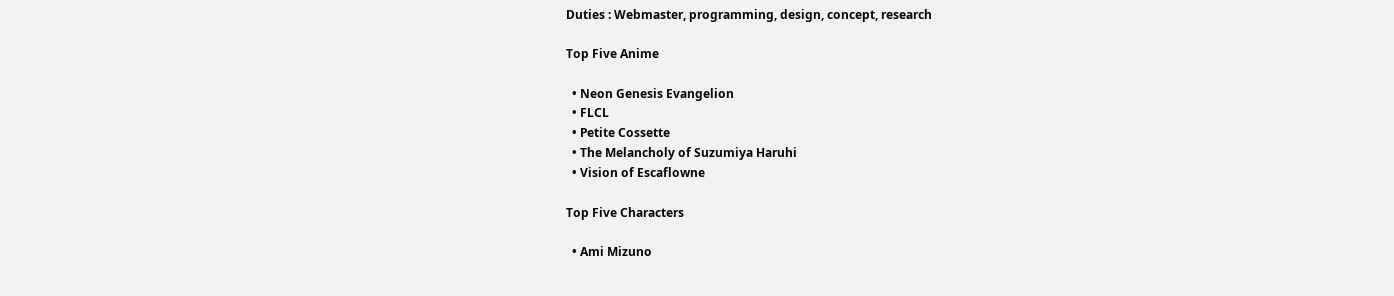Duties : Webmaster, programming, design, concept, research

Top Five Anime

  • Neon Genesis Evangelion
  • FLCL
  • Petite Cossette
  • The Melancholy of Suzumiya Haruhi
  • Vision of Escaflowne

Top Five Characters

  • Ami Mizuno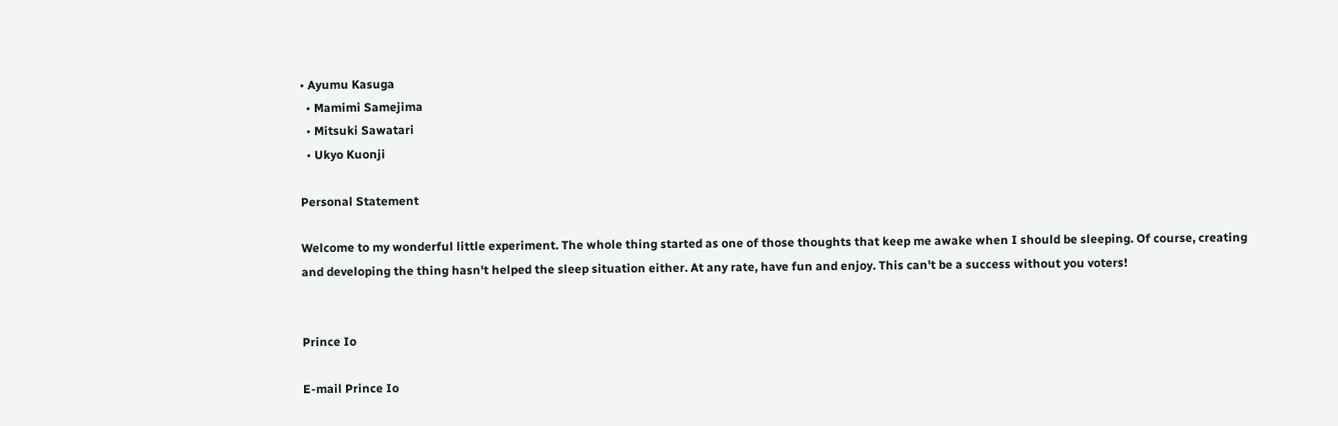• Ayumu Kasuga
  • Mamimi Samejima
  • Mitsuki Sawatari
  • Ukyo Kuonji

Personal Statement

Welcome to my wonderful little experiment. The whole thing started as one of those thoughts that keep me awake when I should be sleeping. Of course, creating and developing the thing hasn't helped the sleep situation either. At any rate, have fun and enjoy. This can't be a success without you voters!


Prince Io

E-mail Prince Io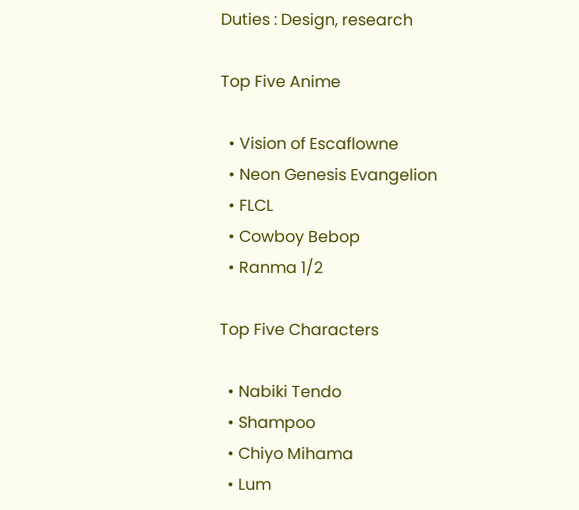Duties : Design, research

Top Five Anime

  • Vision of Escaflowne
  • Neon Genesis Evangelion
  • FLCL
  • Cowboy Bebop
  • Ranma 1/2

Top Five Characters

  • Nabiki Tendo
  • Shampoo
  • Chiyo Mihama
  • Lum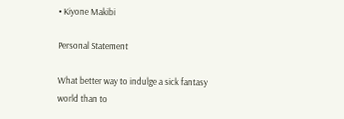• Kiyone Makibi

Personal Statement

What better way to indulge a sick fantasy world than to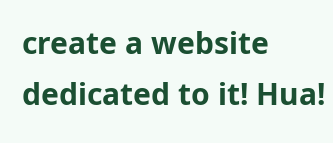create a website dedicated to it! Hua!